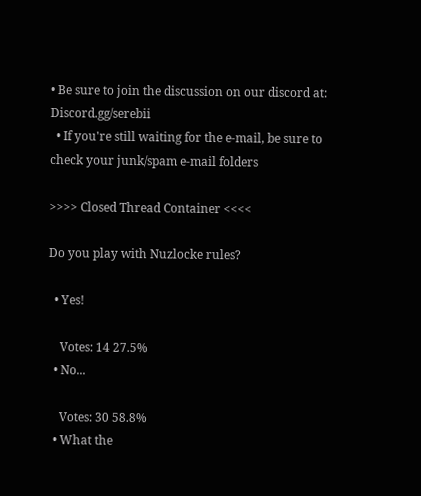• Be sure to join the discussion on our discord at: Discord.gg/serebii
  • If you're still waiting for the e-mail, be sure to check your junk/spam e-mail folders

>>>> Closed Thread Container <<<<

Do you play with Nuzlocke rules?

  • Yes!

    Votes: 14 27.5%
  • No...

    Votes: 30 58.8%
  • What the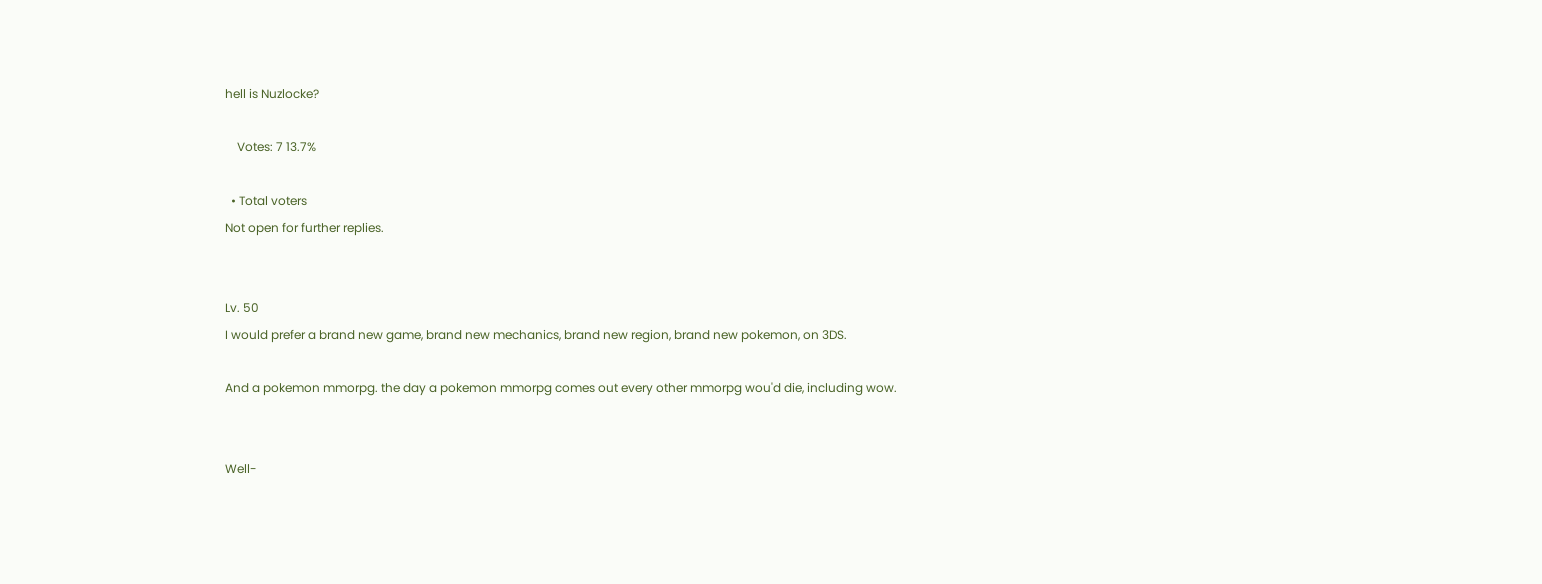hell is Nuzlocke?

    Votes: 7 13.7%

  • Total voters
Not open for further replies.


Lv. 50
I would prefer a brand new game, brand new mechanics, brand new region, brand new pokemon, on 3DS.

And a pokemon mmorpg. the day a pokemon mmorpg comes out every other mmorpg wou'd die, including wow.


Well-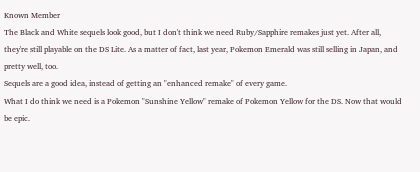Known Member
The Black and White sequels look good, but I don't think we need Ruby/Sapphire remakes just yet. After all, they're still playable on the DS Lite. As a matter of fact, last year, Pokemon Emerald was still selling in Japan, and pretty well, too.
Sequels are a good idea, instead of getting an "enhanced remake" of every game.
What I do think we need is a Pokemon "Sunshine Yellow" remake of Pokemon Yellow for the DS. Now that would be epic.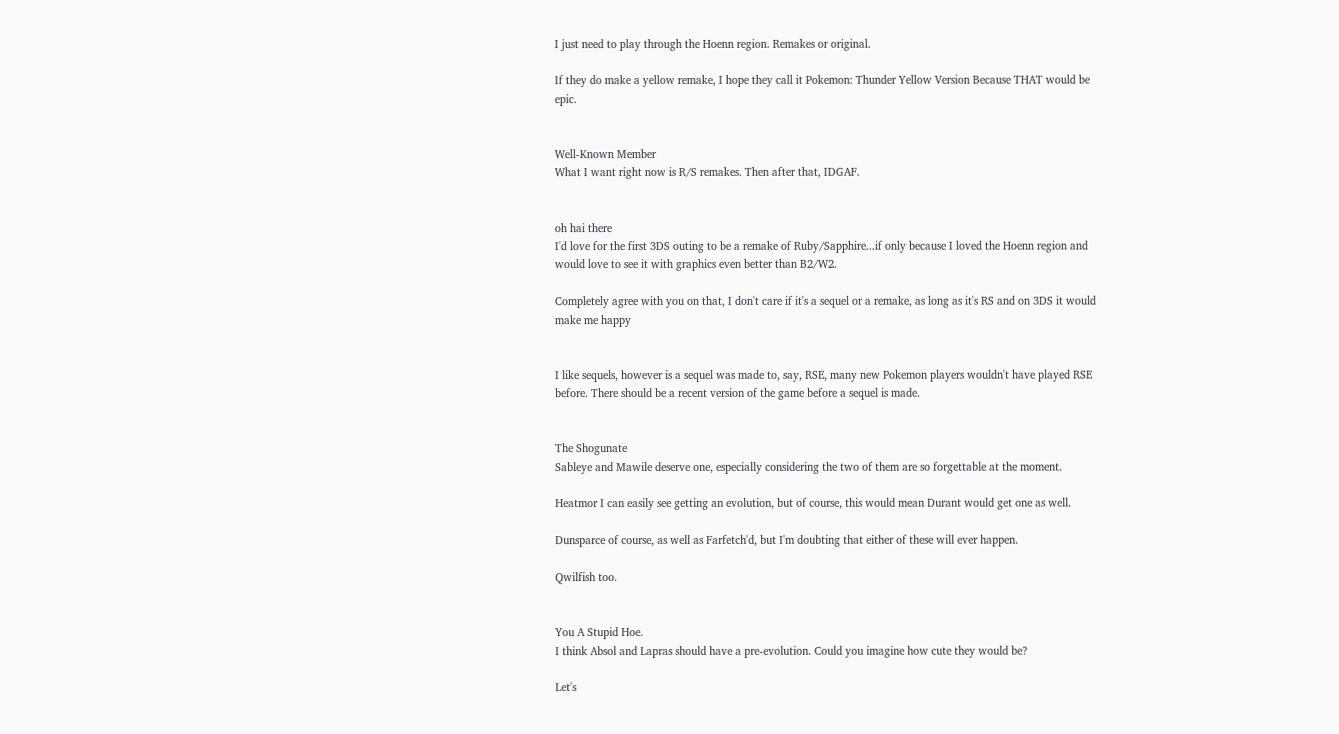I just need to play through the Hoenn region. Remakes or original.

If they do make a yellow remake, I hope they call it Pokemon: Thunder Yellow Version Because THAT would be epic.


Well-Known Member
What I want right now is R/S remakes. Then after that, IDGAF.


oh hai there
I'd love for the first 3DS outing to be a remake of Ruby/Sapphire...if only because I loved the Hoenn region and would love to see it with graphics even better than B2/W2.

Completely agree with you on that, I don't care if it's a sequel or a remake, as long as it's RS and on 3DS it would make me happy


I like sequels, however is a sequel was made to, say, RSE, many new Pokemon players wouldn't have played RSE before. There should be a recent version of the game before a sequel is made.


The Shogunate
Sableye and Mawile deserve one, especially considering the two of them are so forgettable at the moment.

Heatmor I can easily see getting an evolution, but of course, this would mean Durant would get one as well.

Dunsparce of course, as well as Farfetch'd, but I'm doubting that either of these will ever happen.

Qwilfish too.


You A Stupid Hoe.
I think Absol and Lapras should have a pre-evolution. Could you imagine how cute they would be?

Let's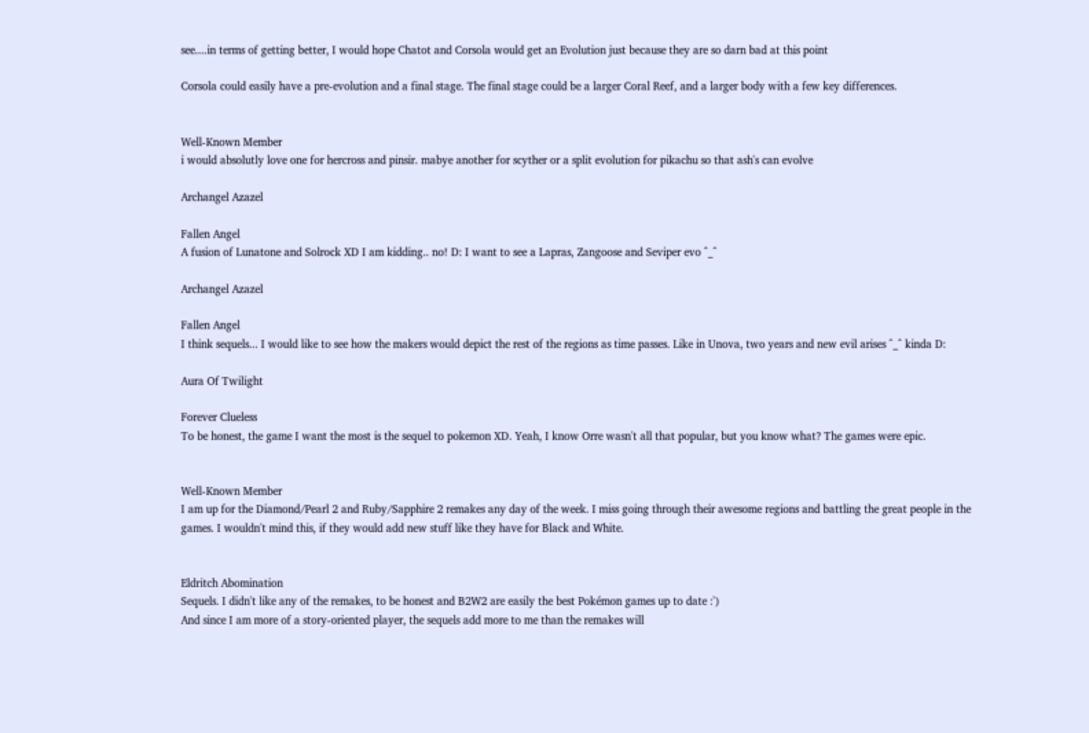see....in terms of getting better, I would hope Chatot and Corsola would get an Evolution just because they are so darn bad at this point

Corsola could easily have a pre-evolution and a final stage. The final stage could be a larger Coral Reef, and a larger body with a few key differences.


Well-Known Member
i would absolutly love one for hercross and pinsir. mabye another for scyther or a split evolution for pikachu so that ash's can evolve

Archangel Azazel

Fallen Angel
A fusion of Lunatone and Solrock XD I am kidding.. no! D: I want to see a Lapras, Zangoose and Seviper evo ^_^

Archangel Azazel

Fallen Angel
I think sequels... I would like to see how the makers would depict the rest of the regions as time passes. Like in Unova, two years and new evil arises ^_^ kinda D:

Aura Of Twilight

Forever Clueless
To be honest, the game I want the most is the sequel to pokemon XD. Yeah, I know Orre wasn't all that popular, but you know what? The games were epic.


Well-Known Member
I am up for the Diamond/Pearl 2 and Ruby/Sapphire 2 remakes any day of the week. I miss going through their awesome regions and battling the great people in the games. I wouldn't mind this, if they would add new stuff like they have for Black and White.


Eldritch Abomination
Sequels. I didn't like any of the remakes, to be honest and B2W2 are easily the best Pokémon games up to date :')
And since I am more of a story-oriented player, the sequels add more to me than the remakes will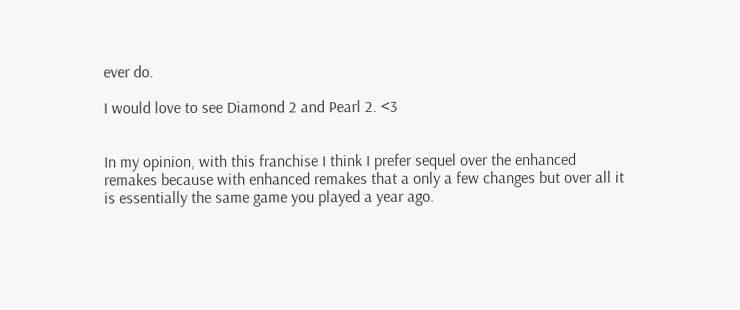ever do.

I would love to see Diamond 2 and Pearl 2. <3


In my opinion, with this franchise I think I prefer sequel over the enhanced remakes because with enhanced remakes that a only a few changes but over all it is essentially the same game you played a year ago.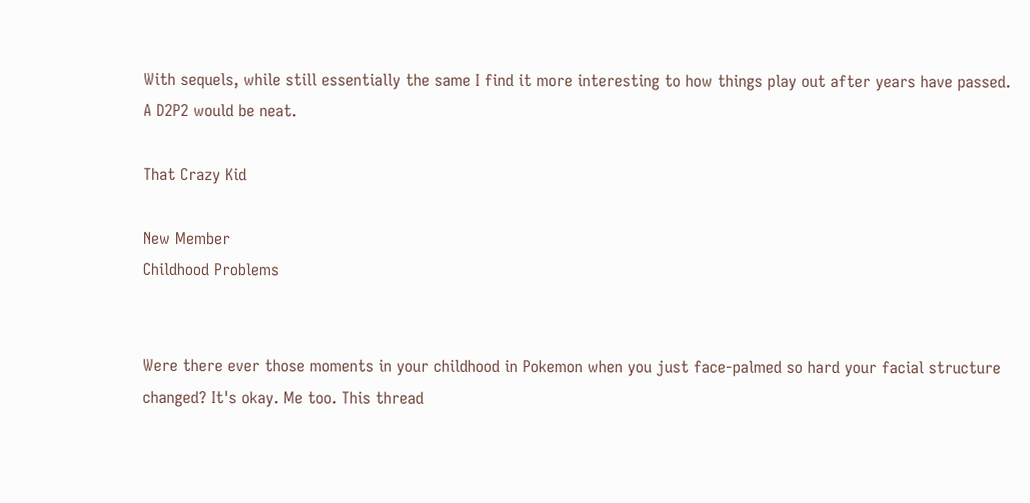With sequels, while still essentially the same I find it more interesting to how things play out after years have passed. A D2P2 would be neat.

That Crazy Kid

New Member
Childhood Problems


Were there ever those moments in your childhood in Pokemon when you just face-palmed so hard your facial structure changed? It's okay. Me too. This thread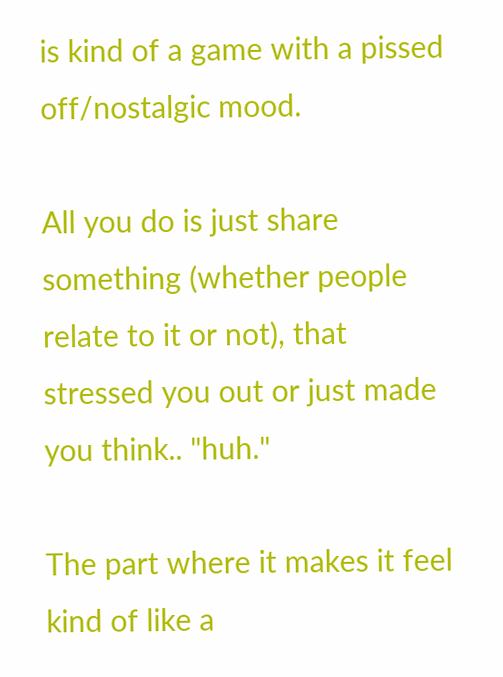is kind of a game with a pissed off/nostalgic mood.

All you do is just share something (whether people relate to it or not), that stressed you out or just made you think.. "huh."

The part where it makes it feel kind of like a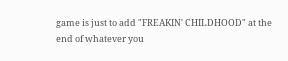game is just to add "FREAKIN' CHILDHOOD" at the end of whatever you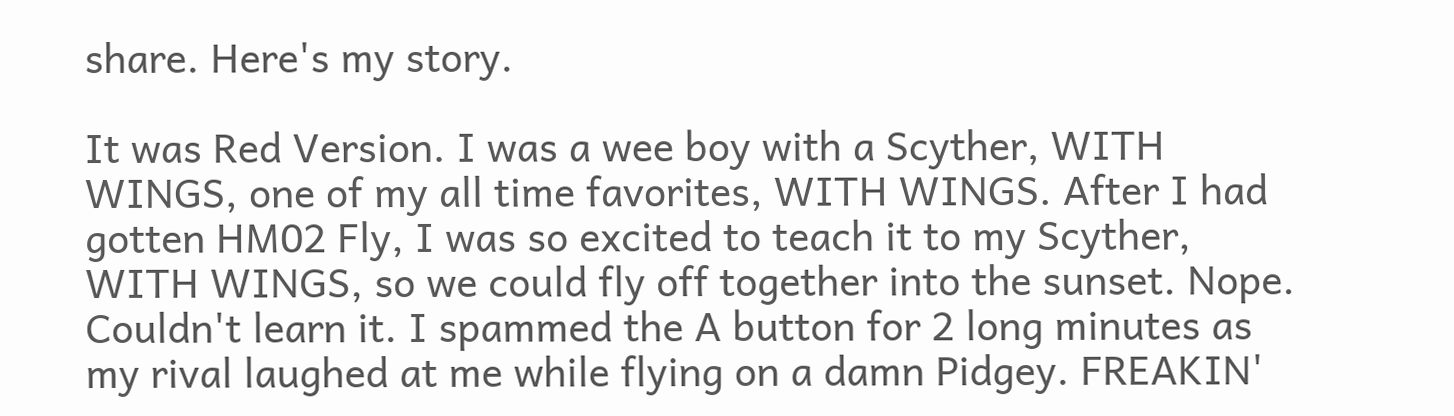share. Here's my story.

It was Red Version. I was a wee boy with a Scyther, WITH WINGS, one of my all time favorites, WITH WINGS. After I had gotten HM02 Fly, I was so excited to teach it to my Scyther, WITH WINGS, so we could fly off together into the sunset. Nope. Couldn't learn it. I spammed the A button for 2 long minutes as my rival laughed at me while flying on a damn Pidgey. FREAKIN'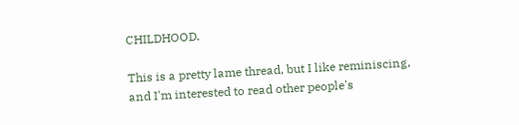CHILDHOOD.

This is a pretty lame thread, but I like reminiscing, and I'm interested to read other people's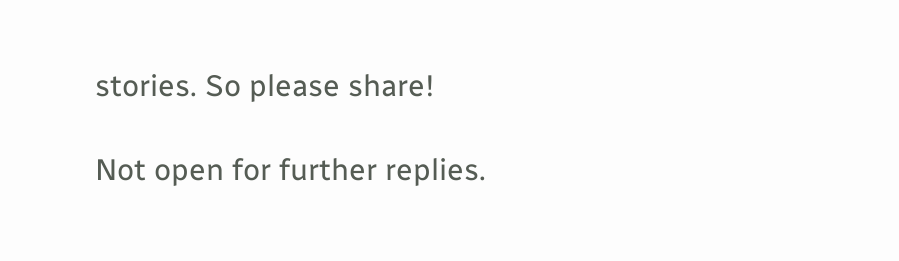stories. So please share!

Not open for further replies.